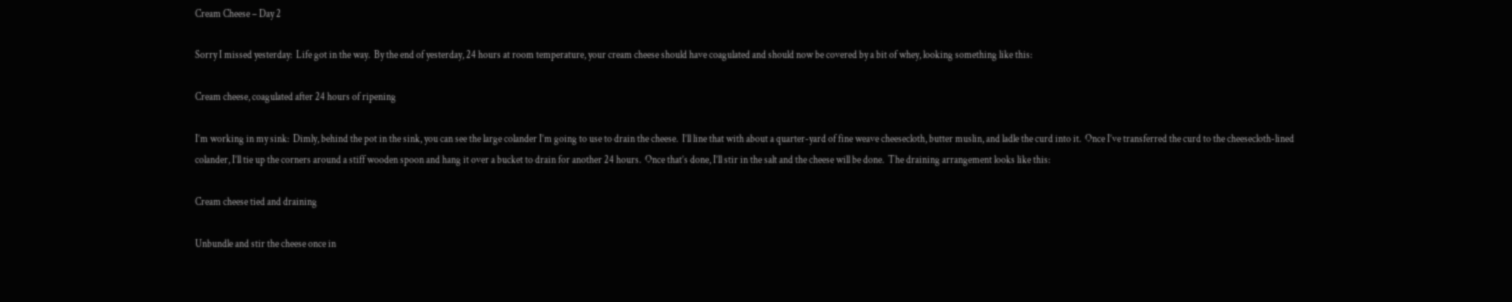Cream Cheese – Day 2

Sorry I missed yesterday:  Life got in the way.  By the end of yesterday, 24 hours at room temperature, your cream cheese should have coagulated and should now be covered by a bit of whey, looking something like this:

Cream cheese, coagulated after 24 hours of ripening

I’m working in my sink:  Dimly, behind the pot in the sink, you can see the large colander I’m going to use to drain the cheese.  I’ll line that with about a quarter-yard of fine weave cheesecloth, butter muslin, and ladle the curd into it.  Once I’ve transferred the curd to the cheesecloth-lined colander, I’ll tie up the corners around a stiff wooden spoon and hang it over a bucket to drain for another 24 hours.  Once that’s done, I’ll stir in the salt and the cheese will be done.  The draining arrangement looks like this:

Cream cheese tied and draining

Unbundle and stir the cheese once in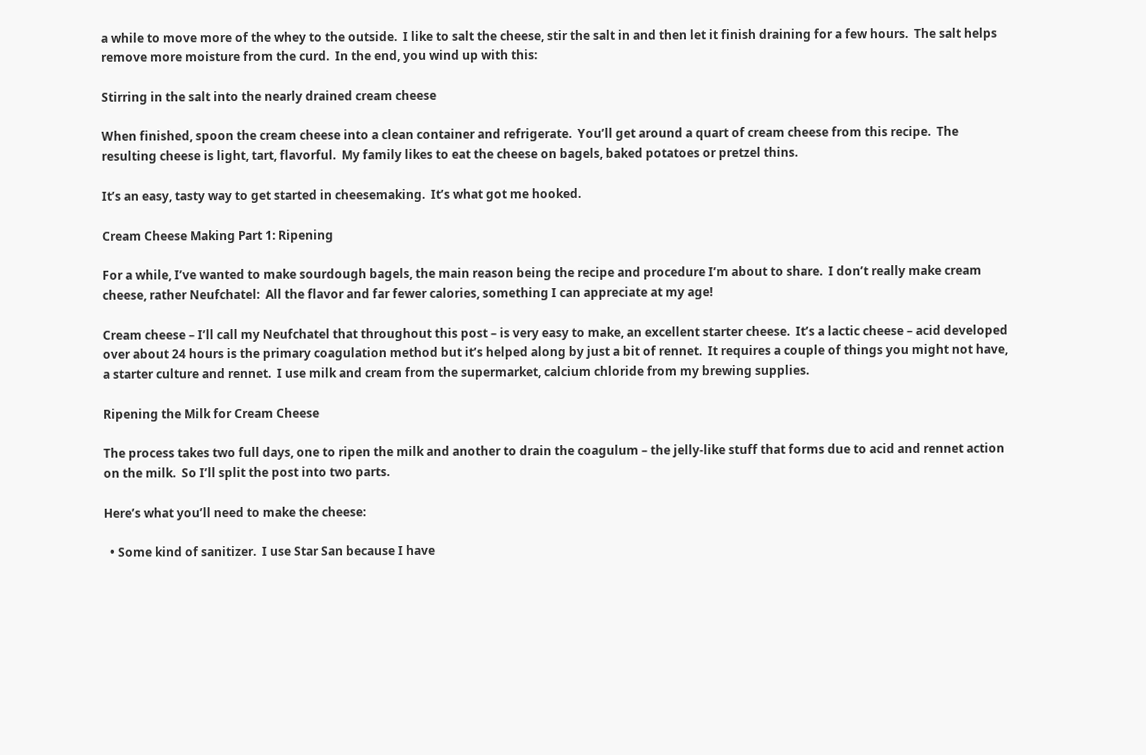a while to move more of the whey to the outside.  I like to salt the cheese, stir the salt in and then let it finish draining for a few hours.  The salt helps remove more moisture from the curd.  In the end, you wind up with this:

Stirring in the salt into the nearly drained cream cheese

When finished, spoon the cream cheese into a clean container and refrigerate.  You’ll get around a quart of cream cheese from this recipe.  The resulting cheese is light, tart, flavorful.  My family likes to eat the cheese on bagels, baked potatoes or pretzel thins.

It’s an easy, tasty way to get started in cheesemaking.  It’s what got me hooked.

Cream Cheese Making Part 1: Ripening

For a while, I’ve wanted to make sourdough bagels, the main reason being the recipe and procedure I’m about to share.  I don’t really make cream cheese, rather Neufchatel:  All the flavor and far fewer calories, something I can appreciate at my age!

Cream cheese – I’ll call my Neufchatel that throughout this post – is very easy to make, an excellent starter cheese.  It’s a lactic cheese – acid developed over about 24 hours is the primary coagulation method but it’s helped along by just a bit of rennet.  It requires a couple of things you might not have, a starter culture and rennet.  I use milk and cream from the supermarket, calcium chloride from my brewing supplies.

Ripening the Milk for Cream Cheese

The process takes two full days, one to ripen the milk and another to drain the coagulum – the jelly-like stuff that forms due to acid and rennet action on the milk.  So I’ll split the post into two parts.

Here’s what you’ll need to make the cheese:

  • Some kind of sanitizer.  I use Star San because I have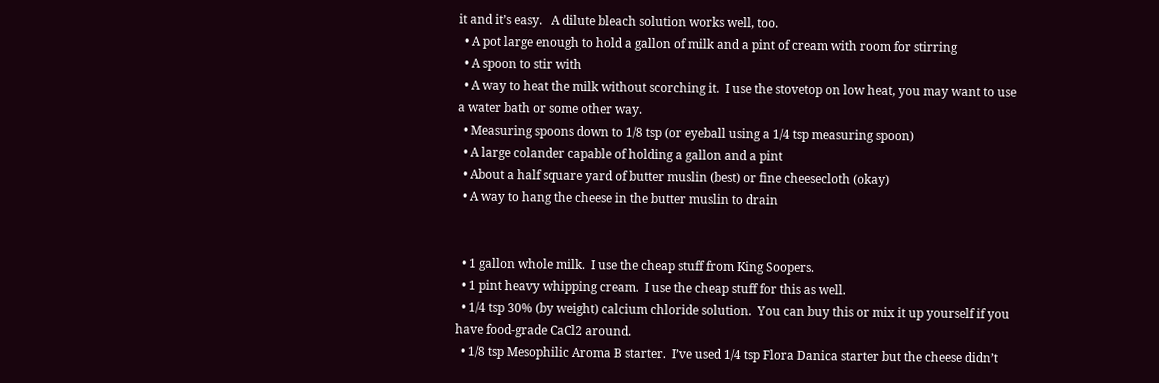it and it’s easy.   A dilute bleach solution works well, too.
  • A pot large enough to hold a gallon of milk and a pint of cream with room for stirring
  • A spoon to stir with
  • A way to heat the milk without scorching it.  I use the stovetop on low heat, you may want to use a water bath or some other way.
  • Measuring spoons down to 1/8 tsp (or eyeball using a 1/4 tsp measuring spoon)
  • A large colander capable of holding a gallon and a pint
  • About a half square yard of butter muslin (best) or fine cheesecloth (okay)
  • A way to hang the cheese in the butter muslin to drain


  • 1 gallon whole milk.  I use the cheap stuff from King Soopers.
  • 1 pint heavy whipping cream.  I use the cheap stuff for this as well.
  • 1/4 tsp 30% (by weight) calcium chloride solution.  You can buy this or mix it up yourself if you have food-grade CaCl2 around.
  • 1/8 tsp Mesophilic Aroma B starter.  I’ve used 1/4 tsp Flora Danica starter but the cheese didn’t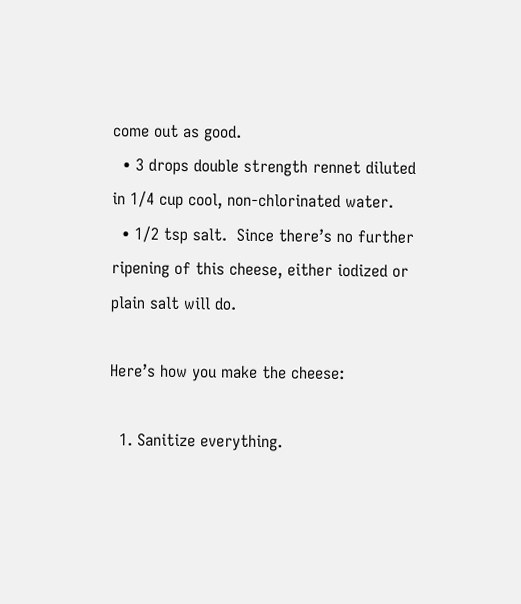come out as good.
  • 3 drops double strength rennet diluted in 1/4 cup cool, non-chlorinated water.
  • 1/2 tsp salt.  Since there’s no further ripening of this cheese, either iodized or plain salt will do.

Here’s how you make the cheese:

  1. Sanitize everything.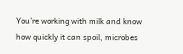You’re working with milk and know how quickly it can spoil, microbes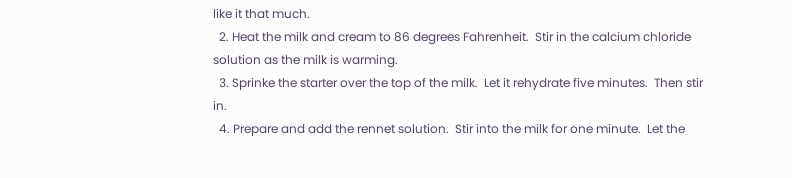like it that much.
  2. Heat the milk and cream to 86 degrees Fahrenheit.  Stir in the calcium chloride solution as the milk is warming.
  3. Sprinke the starter over the top of the milk.  Let it rehydrate five minutes.  Then stir in.
  4. Prepare and add the rennet solution.  Stir into the milk for one minute.  Let the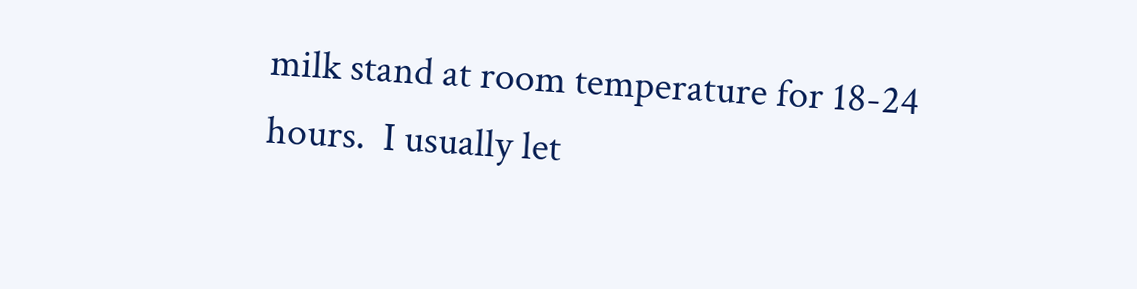milk stand at room temperature for 18-24 hours.  I usually let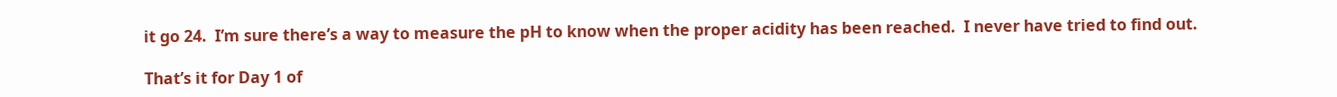it go 24.  I’m sure there’s a way to measure the pH to know when the proper acidity has been reached.  I never have tried to find out.

That’s it for Day 1 of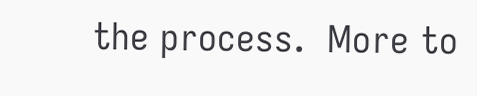the process.  More to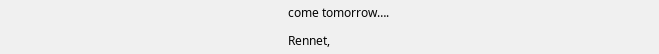come tomorrow….

Rennet,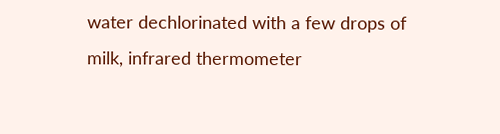water dechlorinated with a few drops of milk, infrared thermometer